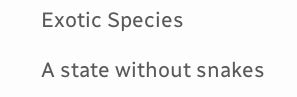Exotic Species

A state without snakes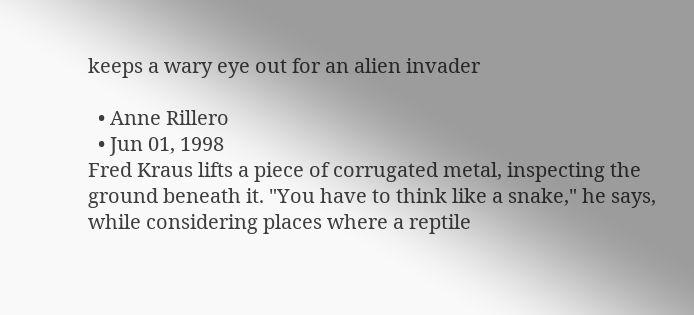keeps a wary eye out for an alien invader

  • Anne Rillero
  • Jun 01, 1998
Fred Kraus lifts a piece of corrugated metal, inspecting the ground beneath it. "You have to think like a snake," he says, while considering places where a reptile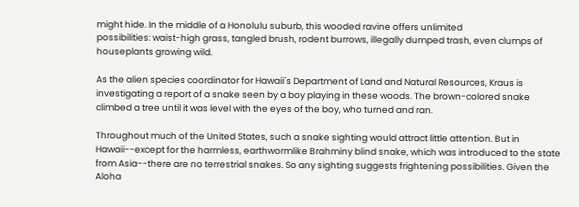might hide. In the middle of a Honolulu suburb, this wooded ravine offers unlimited
possibilities: waist-high grass, tangled brush, rodent burrows, illegally dumped trash, even clumps of houseplants growing wild.

As the alien species coordinator for Hawaii´s Department of Land and Natural Resources, Kraus is investigating a report of a snake seen by a boy playing in these woods. The brown-colored snake climbed a tree until it was level with the eyes of the boy, who turned and ran.

Throughout much of the United States, such a snake sighting would attract little attention. But in Hawaii--except for the harmless, earthwormlike Brahminy blind snake, which was introduced to the state from Asia--there are no terrestrial snakes. So any sighting suggests frightening possibilities. Given the Aloha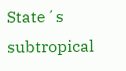State´s subtropical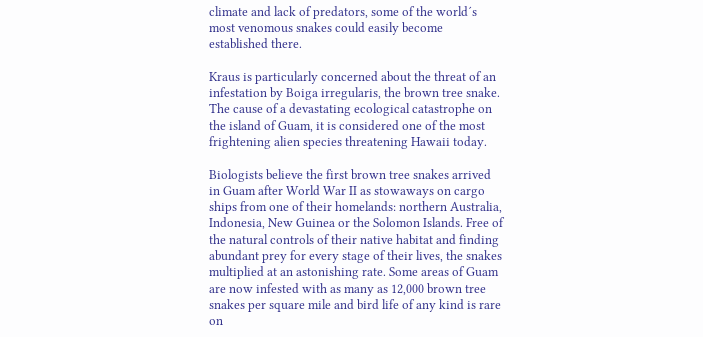climate and lack of predators, some of the world´s most venomous snakes could easily become established there.

Kraus is particularly concerned about the threat of an infestation by Boiga irregularis, the brown tree snake. The cause of a devastating ecological catastrophe on the island of Guam, it is considered one of the most frightening alien species threatening Hawaii today.

Biologists believe the first brown tree snakes arrived in Guam after World War II as stowaways on cargo ships from one of their homelands: northern Australia, Indonesia, New Guinea or the Solomon Islands. Free of the natural controls of their native habitat and finding abundant prey for every stage of their lives, the snakes multiplied at an astonishing rate. Some areas of Guam are now infested with as many as 12,000 brown tree snakes per square mile and bird life of any kind is rare on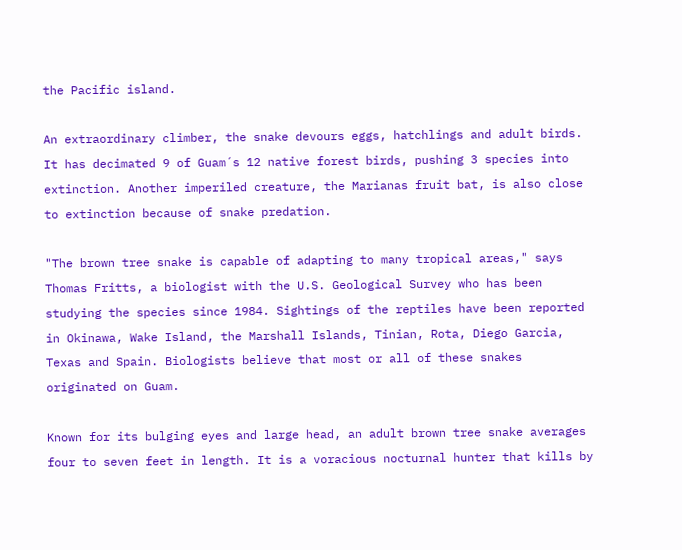the Pacific island.

An extraordinary climber, the snake devours eggs, hatchlings and adult birds. It has decimated 9 of Guam´s 12 native forest birds, pushing 3 species into extinction. Another imperiled creature, the Marianas fruit bat, is also close to extinction because of snake predation.

"The brown tree snake is capable of adapting to many tropical areas," says Thomas Fritts, a biologist with the U.S. Geological Survey who has been studying the species since 1984. Sightings of the reptiles have been reported in Okinawa, Wake Island, the Marshall Islands, Tinian, Rota, Diego Garcia, Texas and Spain. Biologists believe that most or all of these snakes originated on Guam.

Known for its bulging eyes and large head, an adult brown tree snake averages four to seven feet in length. It is a voracious nocturnal hunter that kills by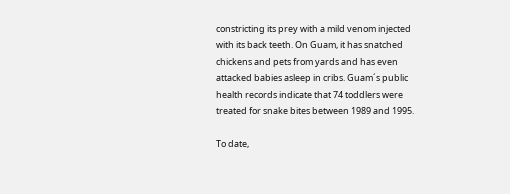constricting its prey with a mild venom injected with its back teeth. On Guam, it has snatched chickens and pets from yards and has even attacked babies asleep in cribs. Guam´s public health records indicate that 74 toddlers were treated for snake bites between 1989 and 1995.

To date,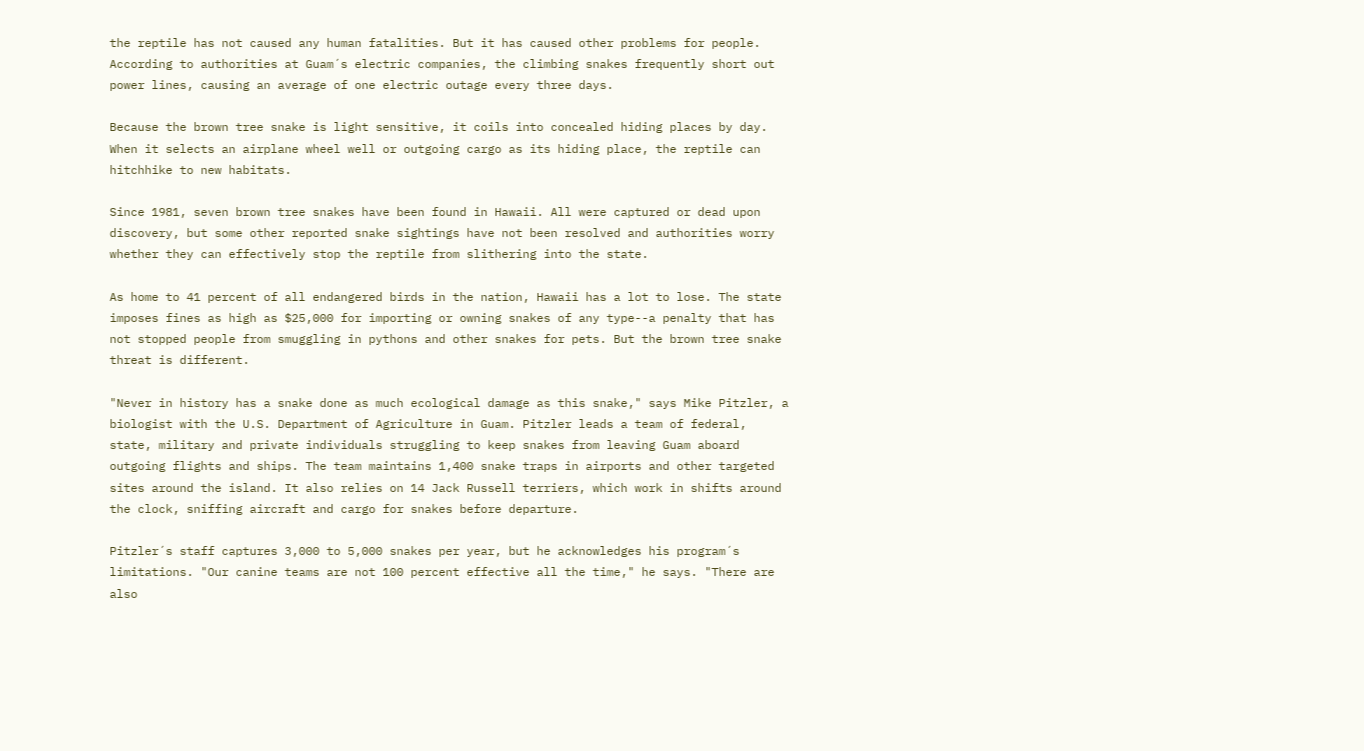the reptile has not caused any human fatalities. But it has caused other problems for people. According to authorities at Guam´s electric companies, the climbing snakes frequently short out power lines, causing an average of one electric outage every three days.

Because the brown tree snake is light sensitive, it coils into concealed hiding places by day. When it selects an airplane wheel well or outgoing cargo as its hiding place, the reptile can hitchhike to new habitats.

Since 1981, seven brown tree snakes have been found in Hawaii. All were captured or dead upon discovery, but some other reported snake sightings have not been resolved and authorities worry whether they can effectively stop the reptile from slithering into the state.

As home to 41 percent of all endangered birds in the nation, Hawaii has a lot to lose. The state imposes fines as high as $25,000 for importing or owning snakes of any type--a penalty that has not stopped people from smuggling in pythons and other snakes for pets. But the brown tree snake threat is different.

"Never in history has a snake done as much ecological damage as this snake," says Mike Pitzler, a biologist with the U.S. Department of Agriculture in Guam. Pitzler leads a team of federal, state, military and private individuals struggling to keep snakes from leaving Guam aboard outgoing flights and ships. The team maintains 1,400 snake traps in airports and other targeted sites around the island. It also relies on 14 Jack Russell terriers, which work in shifts around the clock, sniffing aircraft and cargo for snakes before departure.

Pitzler´s staff captures 3,000 to 5,000 snakes per year, but he acknowledges his program´s limitations. "Our canine teams are not 100 percent effective all the time," he says. "There are also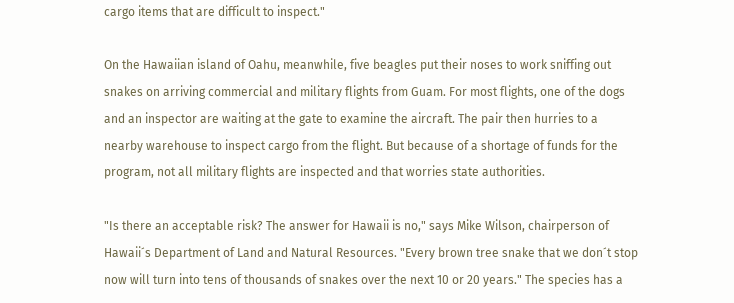cargo items that are difficult to inspect."

On the Hawaiian island of Oahu, meanwhile, five beagles put their noses to work sniffing out snakes on arriving commercial and military flights from Guam. For most flights, one of the dogs and an inspector are waiting at the gate to examine the aircraft. The pair then hurries to a nearby warehouse to inspect cargo from the flight. But because of a shortage of funds for the program, not all military flights are inspected and that worries state authorities.

"Is there an acceptable risk? The answer for Hawaii is no," says Mike Wilson, chairperson of Hawaii´s Department of Land and Natural Resources. "Every brown tree snake that we don´t stop now will turn into tens of thousands of snakes over the next 10 or 20 years." The species has a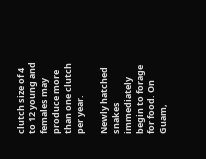clutch size of 4 to 12 young and females may produce more than one clutch per year.

Newly hatched snakes immediately begin to forage for food. On Guam,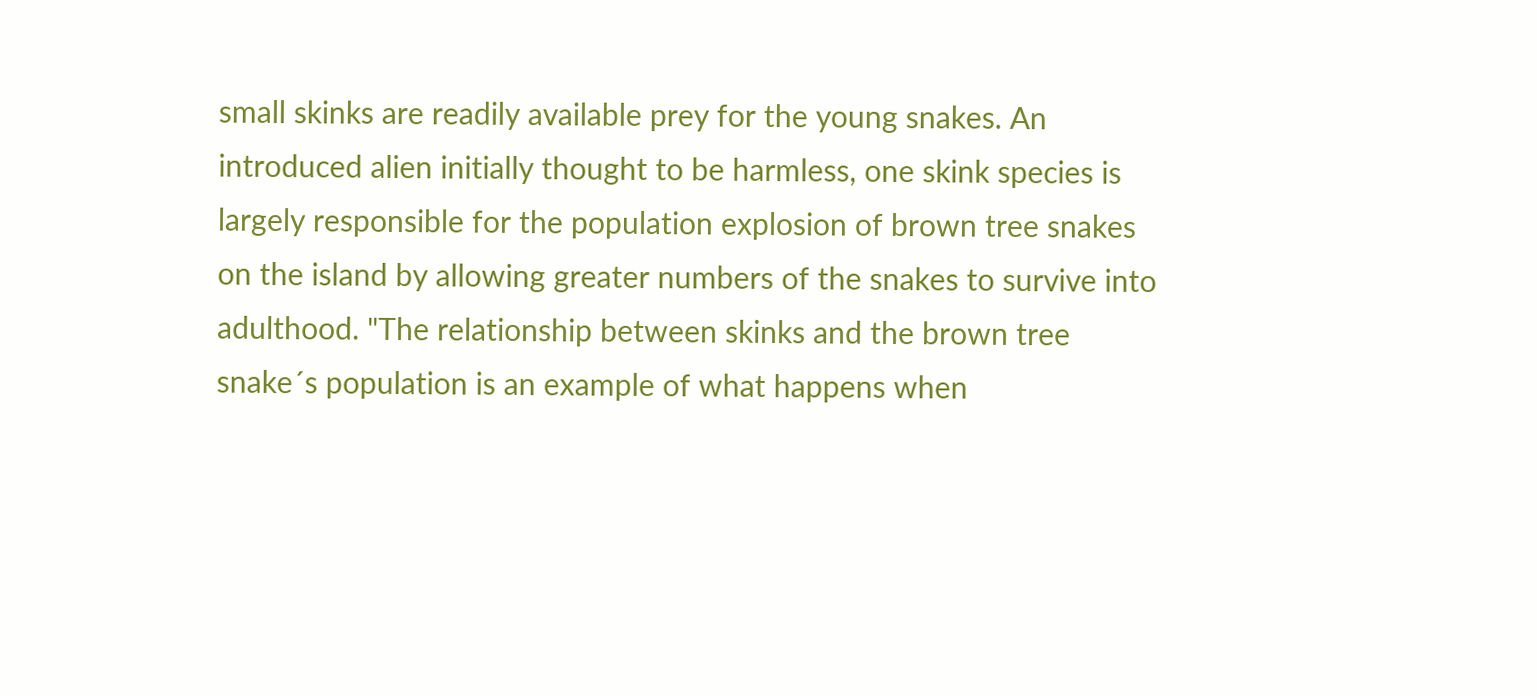small skinks are readily available prey for the young snakes. An introduced alien initially thought to be harmless, one skink species is largely responsible for the population explosion of brown tree snakes on the island by allowing greater numbers of the snakes to survive into adulthood. "The relationship between skinks and the brown tree snake´s population is an example of what happens when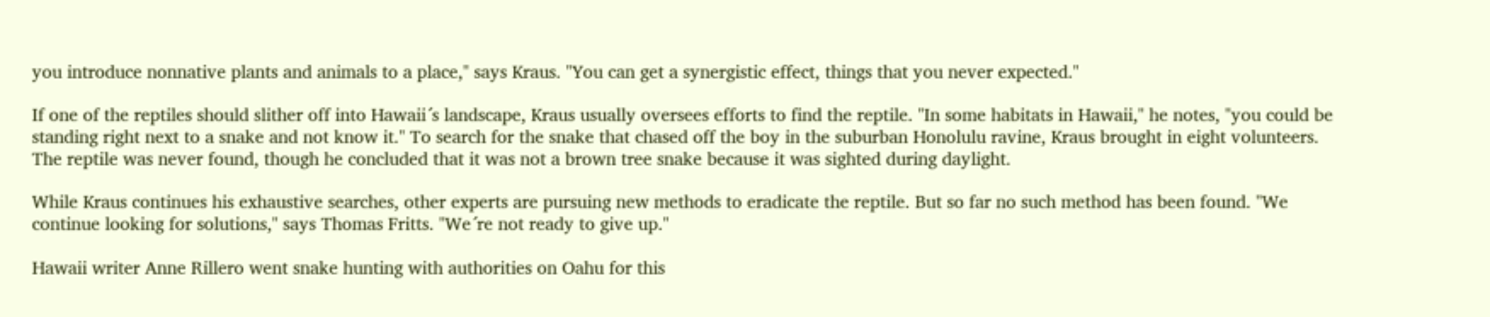you introduce nonnative plants and animals to a place," says Kraus. "You can get a synergistic effect, things that you never expected."

If one of the reptiles should slither off into Hawaii´s landscape, Kraus usually oversees efforts to find the reptile. "In some habitats in Hawaii," he notes, "you could be standing right next to a snake and not know it." To search for the snake that chased off the boy in the suburban Honolulu ravine, Kraus brought in eight volunteers. The reptile was never found, though he concluded that it was not a brown tree snake because it was sighted during daylight.

While Kraus continues his exhaustive searches, other experts are pursuing new methods to eradicate the reptile. But so far no such method has been found. "We continue looking for solutions," says Thomas Fritts. "We´re not ready to give up."

Hawaii writer Anne Rillero went snake hunting with authorities on Oahu for this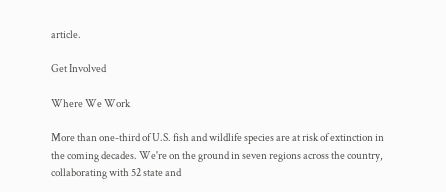article.

Get Involved

Where We Work

More than one-third of U.S. fish and wildlife species are at risk of extinction in the coming decades. We're on the ground in seven regions across the country, collaborating with 52 state and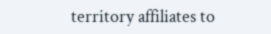territory affiliates to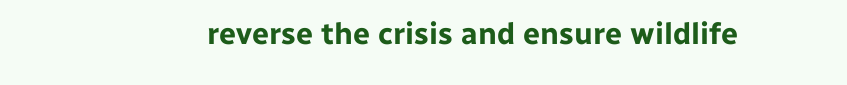reverse the crisis and ensure wildlife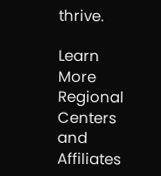thrive.

Learn More
Regional Centers and Affiliates